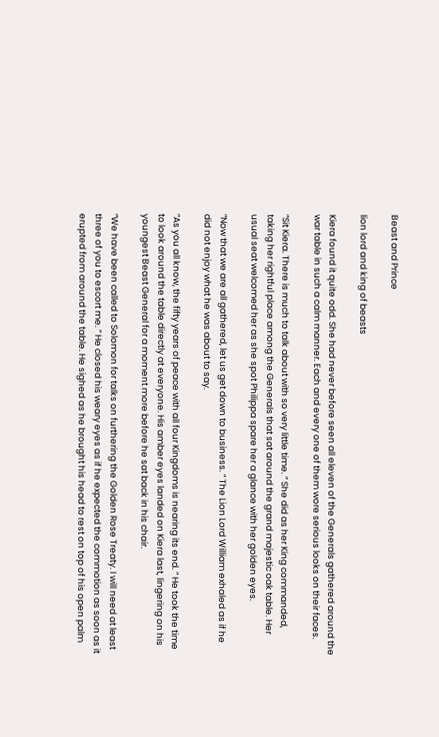Beast and Prince

lion lord and king of beasts

Kiera found it quite odd. She had never before seen all eleven of the Generals gathered around the war table in such a calm manner. Each and every one of them wore serious looks on their faces.

”Sit Kiera. There is much to talk about with so very little time. ” She did as her King commanded, taking her rightful place among the Generals that sat around the grand majestic oak table. Her usual seat welcomed her as she spot Philippa spare her a glance with her golden eyes.

”Now that we are all gathered, let us get down to business. ” The Lion Lord William exhaled as if he did not enjoy what he was about to say.

”As you all know, the fifty years of peace with all four Kingdoms is nearing its end. ” He took the time to look around the table directly at everyone. His amber eyes landed on Kiera last, lingering on his youngest Beast General for a moment more before he sat back in his chair.

”We have been called to Solomon for talks on furthering the Golden Rose Treaty. I will need at least three of you to escort me. ” He closed his weary eyes as if he expected the commotion as soon as it erupted from around the table. He sighed as he brought his head to rest on top of his open palm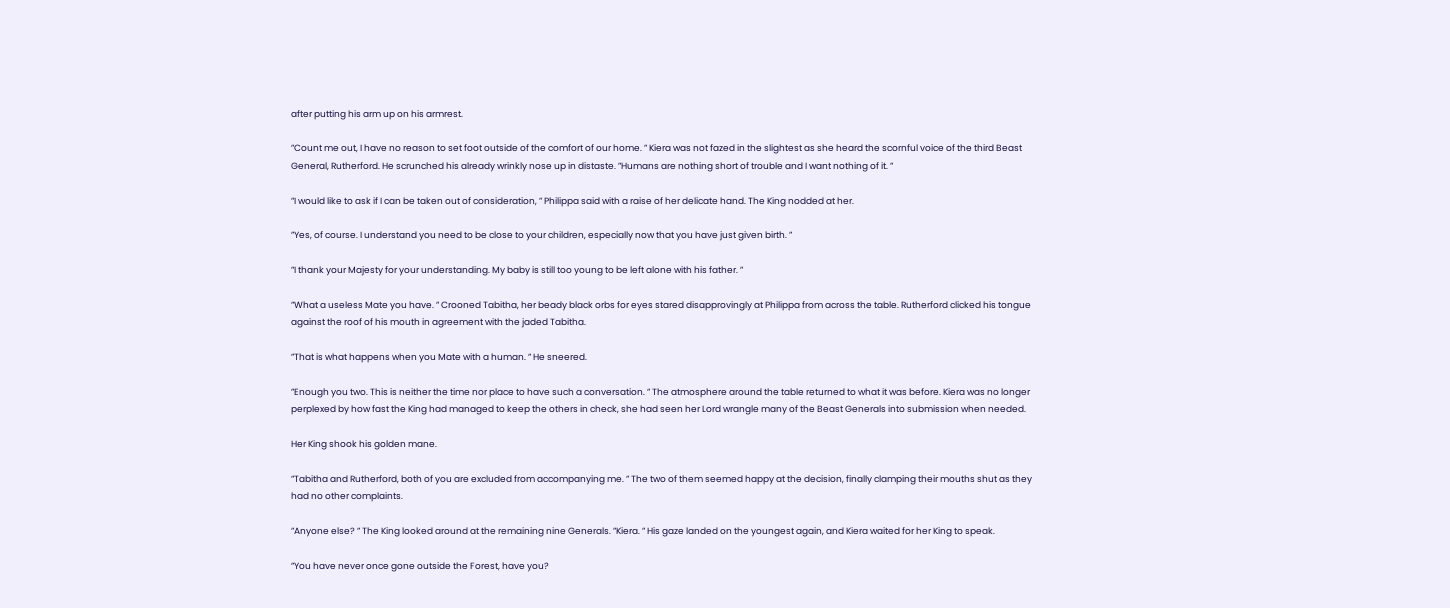after putting his arm up on his armrest.

”Count me out, I have no reason to set foot outside of the comfort of our home. ” Kiera was not fazed in the slightest as she heard the scornful voice of the third Beast General, Rutherford. He scrunched his already wrinkly nose up in distaste. ”Humans are nothing short of trouble and I want nothing of it. ”

”I would like to ask if I can be taken out of consideration, ” Philippa said with a raise of her delicate hand. The King nodded at her.

”Yes, of course. I understand you need to be close to your children, especially now that you have just given birth. ”

”I thank your Majesty for your understanding. My baby is still too young to be left alone with his father. ”

”What a useless Mate you have. ” Crooned Tabitha, her beady black orbs for eyes stared disapprovingly at Philippa from across the table. Rutherford clicked his tongue against the roof of his mouth in agreement with the jaded Tabitha.

”That is what happens when you Mate with a human. ” He sneered.

”Enough you two. This is neither the time nor place to have such a conversation. ” The atmosphere around the table returned to what it was before. Kiera was no longer perplexed by how fast the King had managed to keep the others in check, she had seen her Lord wrangle many of the Beast Generals into submission when needed.

Her King shook his golden mane.

”Tabitha and Rutherford, both of you are excluded from accompanying me. ” The two of them seemed happy at the decision, finally clamping their mouths shut as they had no other complaints.

”Anyone else? ” The King looked around at the remaining nine Generals. ”Kiera. ” His gaze landed on the youngest again, and Kiera waited for her King to speak.

”You have never once gone outside the Forest, have you?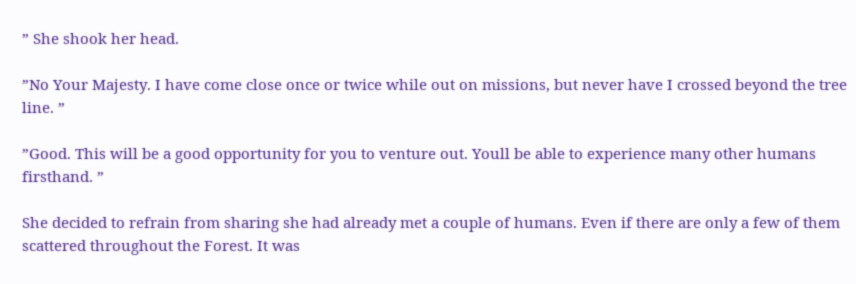” She shook her head.

”No Your Majesty. I have come close once or twice while out on missions, but never have I crossed beyond the tree line. ”

”Good. This will be a good opportunity for you to venture out. Youll be able to experience many other humans firsthand. ”

She decided to refrain from sharing she had already met a couple of humans. Even if there are only a few of them scattered throughout the Forest. It was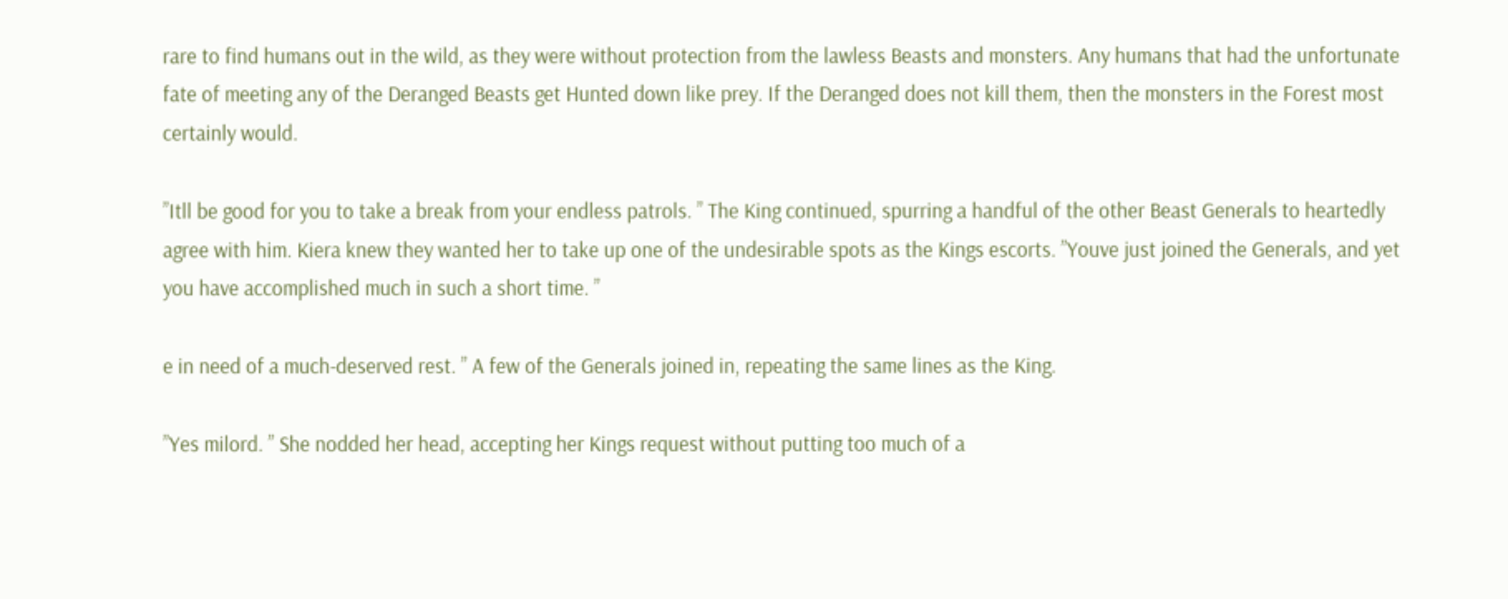rare to find humans out in the wild, as they were without protection from the lawless Beasts and monsters. Any humans that had the unfortunate fate of meeting any of the Deranged Beasts get Hunted down like prey. If the Deranged does not kill them, then the monsters in the Forest most certainly would.

”Itll be good for you to take a break from your endless patrols. ” The King continued, spurring a handful of the other Beast Generals to heartedly agree with him. Kiera knew they wanted her to take up one of the undesirable spots as the Kings escorts. ”Youve just joined the Generals, and yet you have accomplished much in such a short time. ”

e in need of a much-deserved rest. ” A few of the Generals joined in, repeating the same lines as the King.

”Yes milord. ” She nodded her head, accepting her Kings request without putting too much of a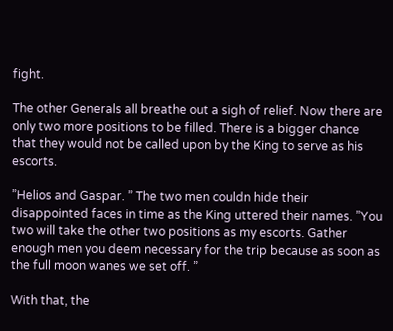fight.

The other Generals all breathe out a sigh of relief. Now there are only two more positions to be filled. There is a bigger chance that they would not be called upon by the King to serve as his escorts.

”Helios and Gaspar. ” The two men couldn hide their disappointed faces in time as the King uttered their names. ”You two will take the other two positions as my escorts. Gather enough men you deem necessary for the trip because as soon as the full moon wanes we set off. ”

With that, the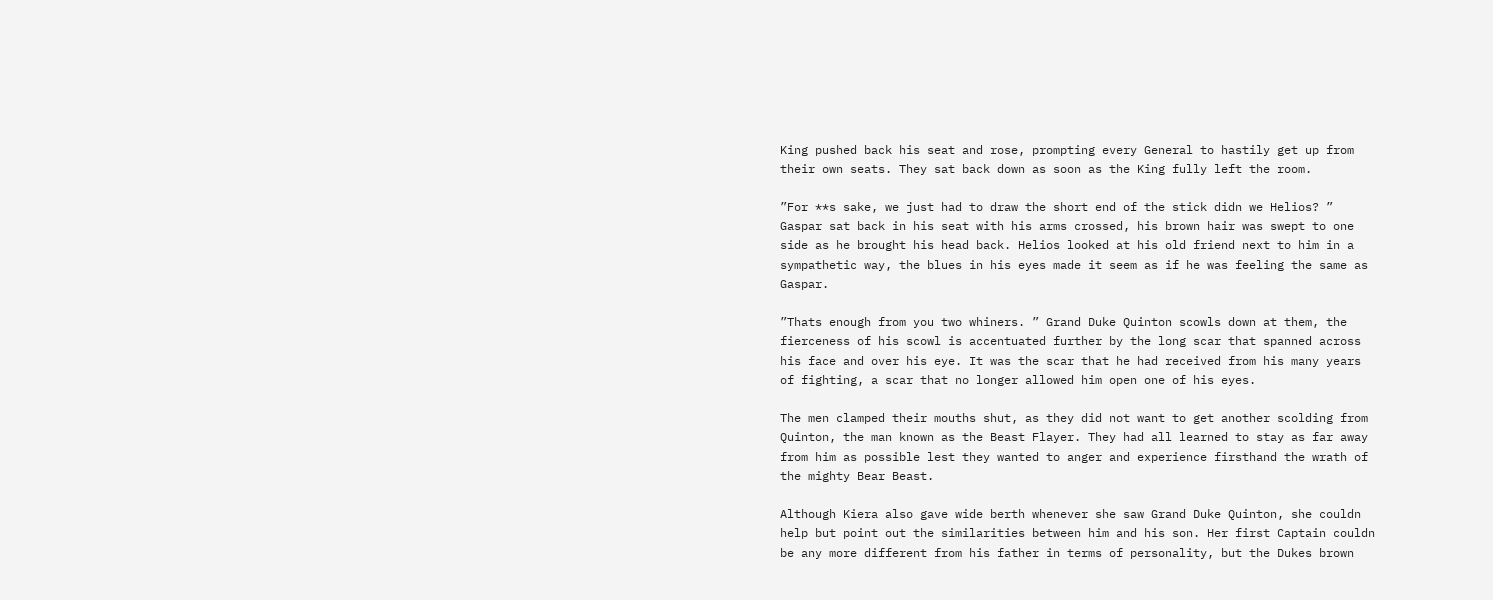King pushed back his seat and rose, prompting every General to hastily get up from their own seats. They sat back down as soon as the King fully left the room.

”For **s sake, we just had to draw the short end of the stick didn we Helios? ” Gaspar sat back in his seat with his arms crossed, his brown hair was swept to one side as he brought his head back. Helios looked at his old friend next to him in a sympathetic way, the blues in his eyes made it seem as if he was feeling the same as Gaspar.

”Thats enough from you two whiners. ” Grand Duke Quinton scowls down at them, the fierceness of his scowl is accentuated further by the long scar that spanned across his face and over his eye. It was the scar that he had received from his many years of fighting, a scar that no longer allowed him open one of his eyes.

The men clamped their mouths shut, as they did not want to get another scolding from Quinton, the man known as the Beast Flayer. They had all learned to stay as far away from him as possible lest they wanted to anger and experience firsthand the wrath of the mighty Bear Beast.

Although Kiera also gave wide berth whenever she saw Grand Duke Quinton, she couldn help but point out the similarities between him and his son. Her first Captain couldn be any more different from his father in terms of personality, but the Dukes brown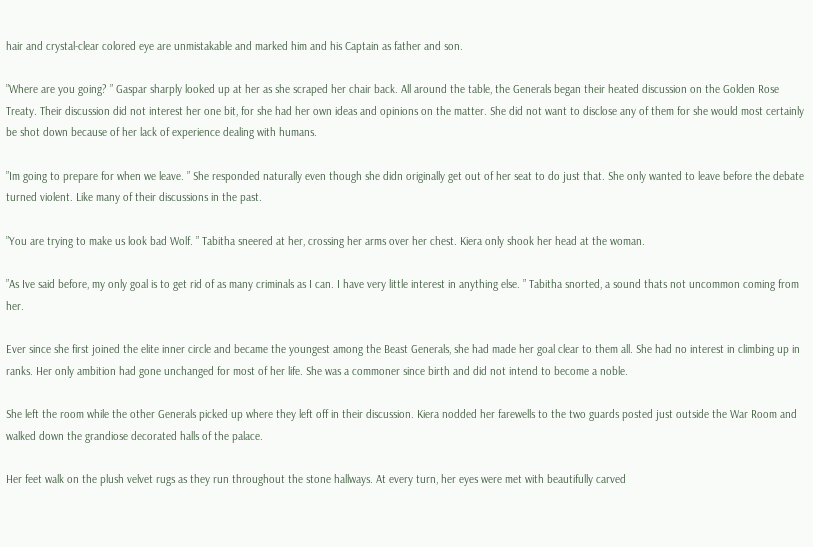hair and crystal-clear colored eye are unmistakable and marked him and his Captain as father and son.

”Where are you going? ” Gaspar sharply looked up at her as she scraped her chair back. All around the table, the Generals began their heated discussion on the Golden Rose Treaty. Their discussion did not interest her one bit, for she had her own ideas and opinions on the matter. She did not want to disclose any of them for she would most certainly be shot down because of her lack of experience dealing with humans.

”Im going to prepare for when we leave. ” She responded naturally even though she didn originally get out of her seat to do just that. She only wanted to leave before the debate turned violent. Like many of their discussions in the past.

”You are trying to make us look bad Wolf. ” Tabitha sneered at her, crossing her arms over her chest. Kiera only shook her head at the woman.

”As Ive said before, my only goal is to get rid of as many criminals as I can. I have very little interest in anything else. ” Tabitha snorted, a sound thats not uncommon coming from her.

Ever since she first joined the elite inner circle and became the youngest among the Beast Generals, she had made her goal clear to them all. She had no interest in climbing up in ranks. Her only ambition had gone unchanged for most of her life. She was a commoner since birth and did not intend to become a noble.

She left the room while the other Generals picked up where they left off in their discussion. Kiera nodded her farewells to the two guards posted just outside the War Room and walked down the grandiose decorated halls of the palace.

Her feet walk on the plush velvet rugs as they run throughout the stone hallways. At every turn, her eyes were met with beautifully carved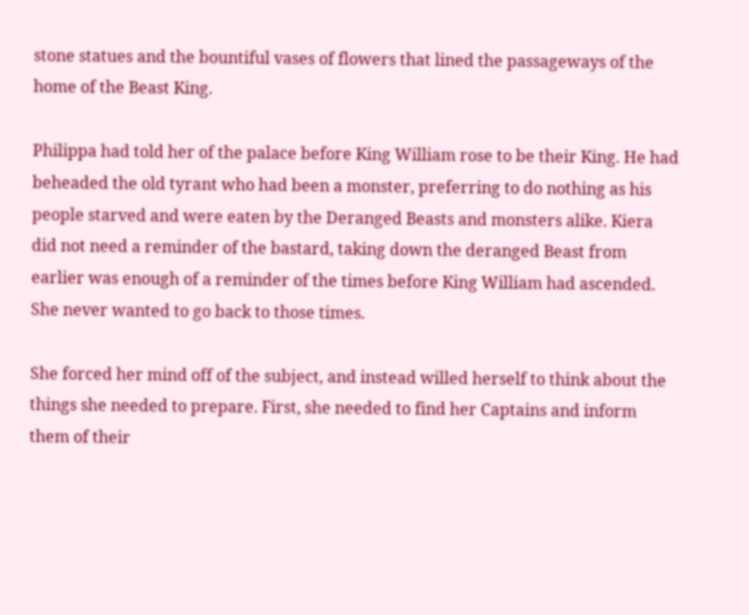stone statues and the bountiful vases of flowers that lined the passageways of the home of the Beast King.

Philippa had told her of the palace before King William rose to be their King. He had beheaded the old tyrant who had been a monster, preferring to do nothing as his people starved and were eaten by the Deranged Beasts and monsters alike. Kiera did not need a reminder of the bastard, taking down the deranged Beast from earlier was enough of a reminder of the times before King William had ascended. She never wanted to go back to those times.

She forced her mind off of the subject, and instead willed herself to think about the things she needed to prepare. First, she needed to find her Captains and inform them of their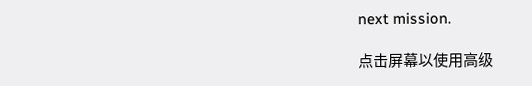next mission.

点击屏幕以使用高级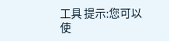工具 提示:您可以使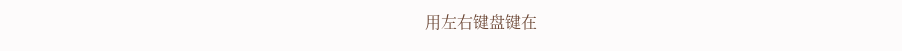用左右键盘键在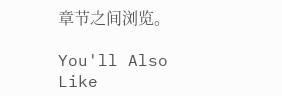章节之间浏览。

You'll Also Like